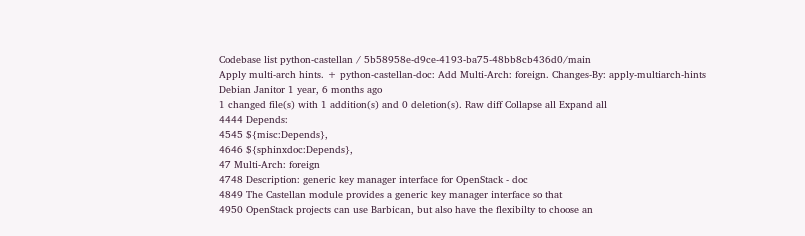Codebase list python-castellan / 5b58958e-d9ce-4193-ba75-48bb8cb436d0/main
Apply multi-arch hints. + python-castellan-doc: Add Multi-Arch: foreign. Changes-By: apply-multiarch-hints Debian Janitor 1 year, 6 months ago
1 changed file(s) with 1 addition(s) and 0 deletion(s). Raw diff Collapse all Expand all
4444 Depends:
4545 ${misc:Depends},
4646 ${sphinxdoc:Depends},
47 Multi-Arch: foreign
4748 Description: generic key manager interface for OpenStack - doc
4849 The Castellan module provides a generic key manager interface so that
4950 OpenStack projects can use Barbican, but also have the flexibilty to choose an